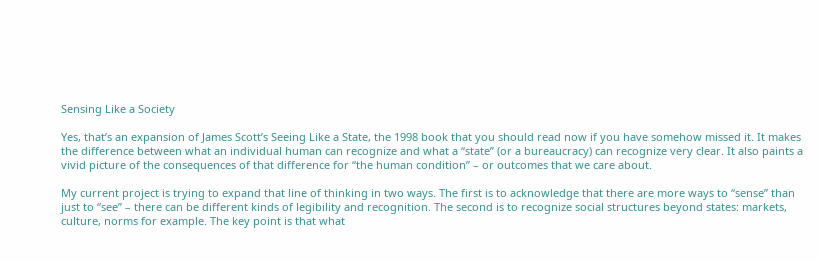Sensing Like a Society

Yes, that’s an expansion of James Scott’s Seeing Like a State, the 1998 book that you should read now if you have somehow missed it. It makes the difference between what an individual human can recognize and what a “state” (or a bureaucracy) can recognize very clear. It also paints a vivid picture of the consequences of that difference for “the human condition” – or outcomes that we care about.

My current project is trying to expand that line of thinking in two ways. The first is to acknowledge that there are more ways to “sense” than just to “see” – there can be different kinds of legibility and recognition. The second is to recognize social structures beyond states: markets, culture, norms for example. The key point is that what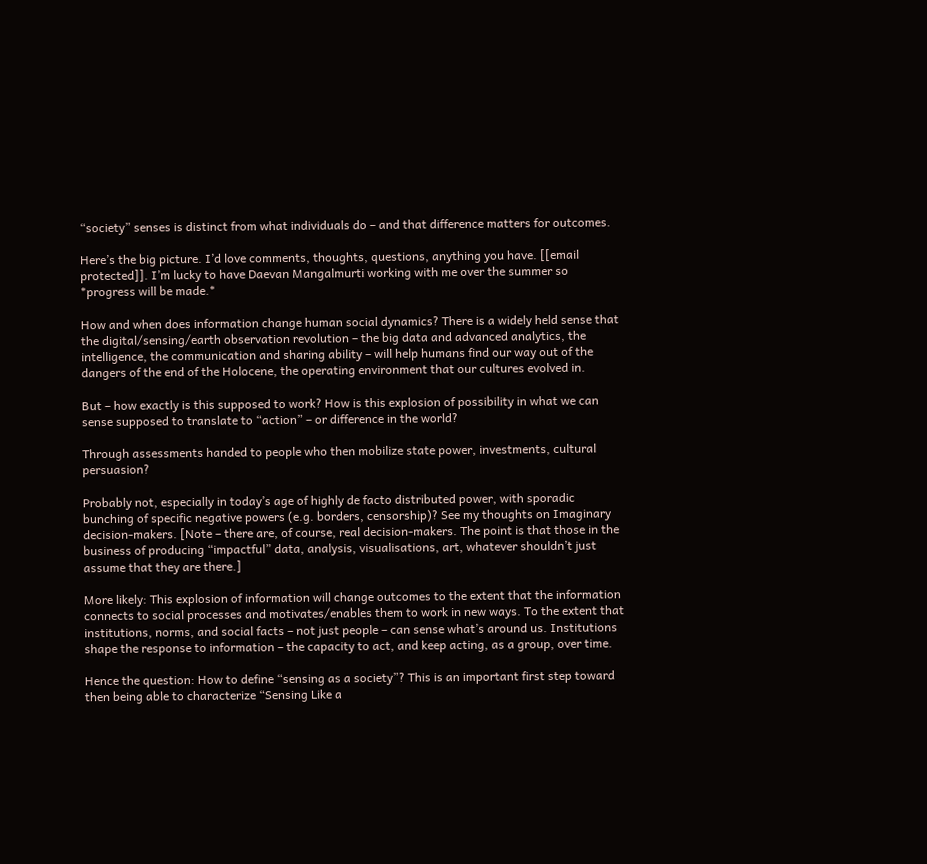“society” senses is distinct from what individuals do – and that difference matters for outcomes.

Here’s the big picture. I’d love comments, thoughts, questions, anything you have. [[email protected]]. I’m lucky to have Daevan Mangalmurti working with me over the summer so *progress will be made.*

How and when does information change human social dynamics? There is a widely held sense that the digital/sensing/earth observation revolution – the big data and advanced analytics, the intelligence, the communication and sharing ability – will help humans find our way out of the dangers of the end of the Holocene, the operating environment that our cultures evolved in.

But – how exactly is this supposed to work? How is this explosion of possibility in what we can sense supposed to translate to “action” – or difference in the world?

Through assessments handed to people who then mobilize state power, investments, cultural persuasion?

Probably not, especially in today’s age of highly de facto distributed power, with sporadic bunching of specific negative powers (e.g. borders, censorship)? See my thoughts on Imaginary decision-makers. [Note – there are, of course, real decision-makers. The point is that those in the business of producing “impactful” data, analysis, visualisations, art, whatever shouldn’t just assume that they are there.]

More likely: This explosion of information will change outcomes to the extent that the information connects to social processes and motivates/enables them to work in new ways. To the extent that institutions, norms, and social facts – not just people – can sense what’s around us. Institutions shape the response to information – the capacity to act, and keep acting, as a group, over time.

Hence the question: How to define “sensing as a society”? This is an important first step toward then being able to characterize “Sensing Like a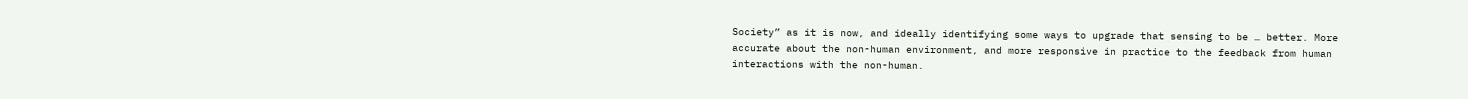Society” as it is now, and ideally identifying some ways to upgrade that sensing to be … better. More accurate about the non-human environment, and more responsive in practice to the feedback from human interactions with the non-human.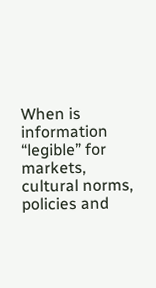When is information “legible” for markets, cultural norms, policies and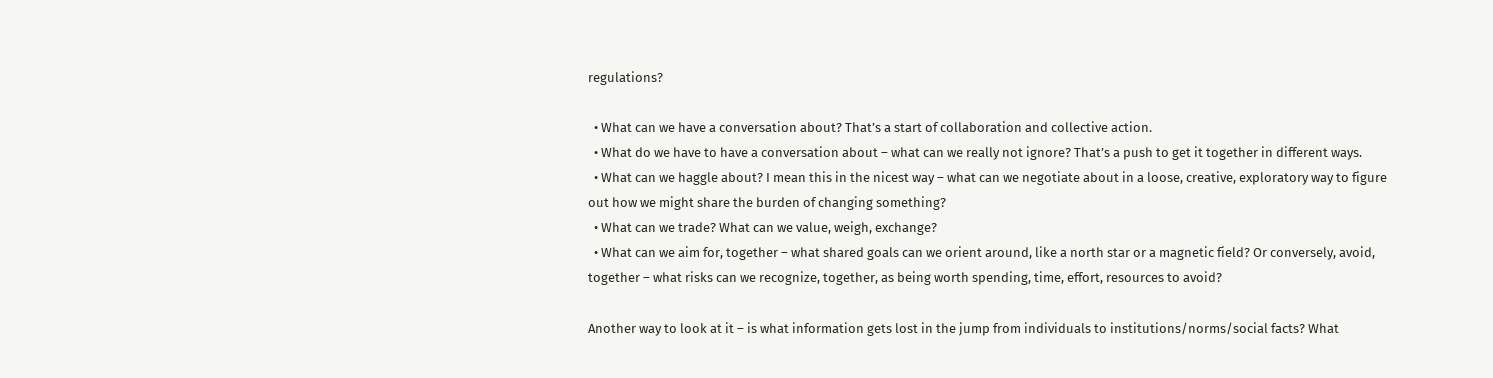regulations?

  • What can we have a conversation about? That’s a start of collaboration and collective action.
  • What do we have to have a conversation about – what can we really not ignore? That’s a push to get it together in different ways.
  • What can we haggle about? I mean this in the nicest way – what can we negotiate about in a loose, creative, exploratory way to figure out how we might share the burden of changing something?
  • What can we trade? What can we value, weigh, exchange?
  • What can we aim for, together – what shared goals can we orient around, like a north star or a magnetic field? Or conversely, avoid, together – what risks can we recognize, together, as being worth spending, time, effort, resources to avoid?

Another way to look at it – is what information gets lost in the jump from individuals to institutions/norms/social facts? What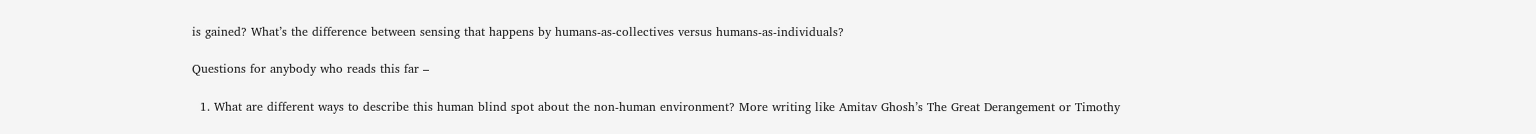is gained? What’s the difference between sensing that happens by humans-as-collectives versus humans-as-individuals?

Questions for anybody who reads this far –

  1. What are different ways to describe this human blind spot about the non-human environment? More writing like Amitav Ghosh’s The Great Derangement or Timothy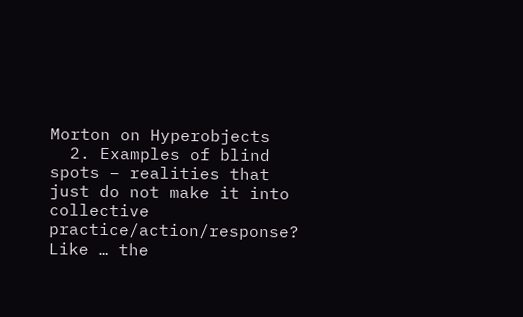Morton on Hyperobjects
  2. Examples of blind spots – realities that just do not make it into collective practice/action/response? Like … the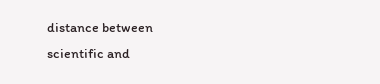distance between scientific and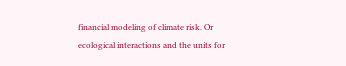financial modeling of climate risk. Or ecological interactions and the units for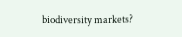biodiversity markets?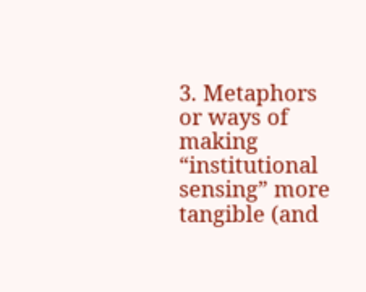3. Metaphors or ways of making “institutional sensing” more tangible (and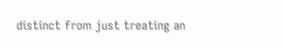distinct from just treating an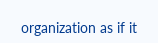organization as if it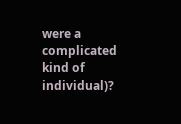were a complicated kind of individual)?